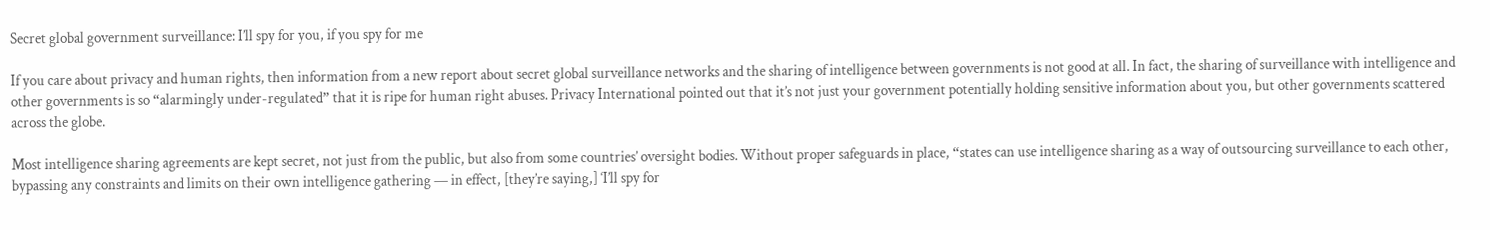Secret global government surveillance: I’ll spy for you, if you spy for me

If you care about privacy and human rights, then information from a new report about secret global surveillance networks and the sharing of intelligence between governments is not good at all. In fact, the sharing of surveillance with intelligence and other governments is so “alarmingly under-regulated” that it is ripe for human right abuses. Privacy International pointed out that it’s not just your government potentially holding sensitive information about you, but other governments scattered across the globe.

Most intelligence sharing agreements are kept secret, not just from the public, but also from some countries’ oversight bodies. Without proper safeguards in place, “states can use intelligence sharing as a way of outsourcing surveillance to each other, bypassing any constraints and limits on their own intelligence gathering — in effect, [they’re saying,] ‘I’ll spy for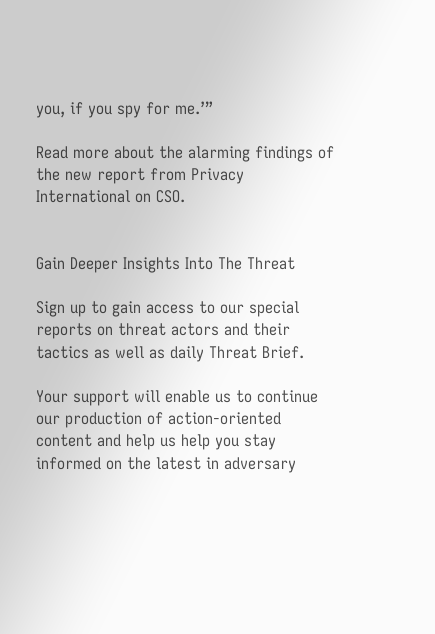you, if you spy for me.’”

Read more about the alarming findings of the new report from Privacy International on CSO.


Gain Deeper Insights Into The Threat

Sign up to gain access to our special reports on threat actors and their tactics as well as daily Threat Brief.

Your support will enable us to continue our production of action-oriented content and help us help you stay informed on the latest in adversary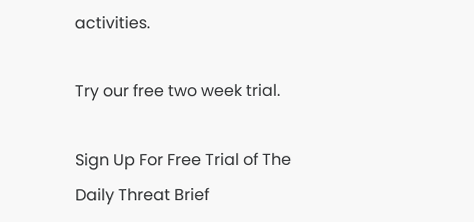activities.

Try our free two week trial.

Sign Up For Free Trial of The Daily Threat Brief